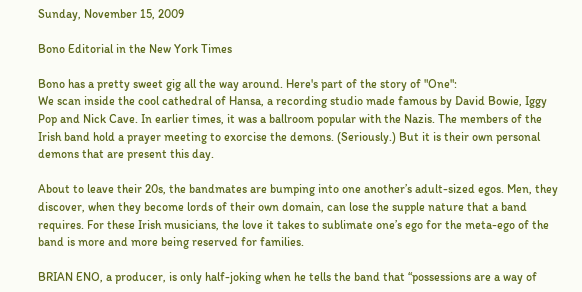Sunday, November 15, 2009

Bono Editorial in the New York Times

Bono has a pretty sweet gig all the way around. Here's part of the story of "One":
We scan inside the cool cathedral of Hansa, a recording studio made famous by David Bowie, Iggy Pop and Nick Cave. In earlier times, it was a ballroom popular with the Nazis. The members of the Irish band hold a prayer meeting to exorcise the demons. (Seriously.) But it is their own personal demons that are present this day.

About to leave their 20s, the bandmates are bumping into one another’s adult-sized egos. Men, they discover, when they become lords of their own domain, can lose the supple nature that a band requires. For these Irish musicians, the love it takes to sublimate one’s ego for the meta-ego of the band is more and more being reserved for families.

BRIAN ENO, a producer, is only half-joking when he tells the band that “possessions are a way of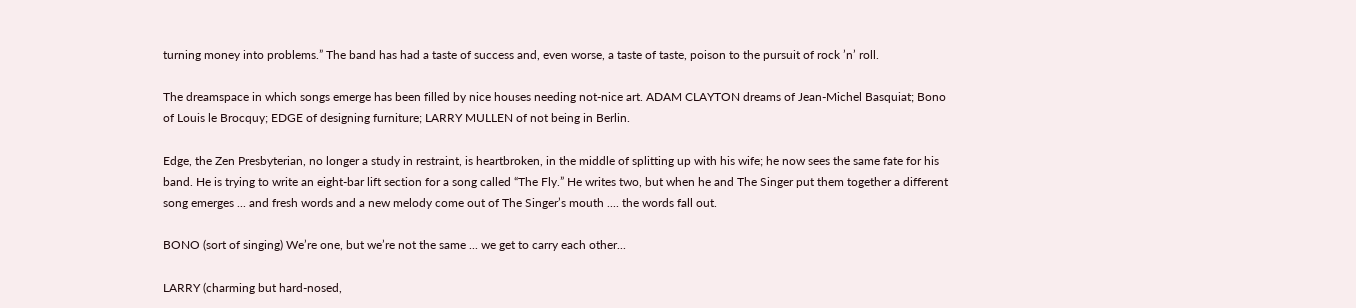turning money into problems.” The band has had a taste of success and, even worse, a taste of taste, poison to the pursuit of rock ’n’ roll.

The dreamspace in which songs emerge has been filled by nice houses needing not-nice art. ADAM CLAYTON dreams of Jean-Michel Basquiat; Bono of Louis le Brocquy; EDGE of designing furniture; LARRY MULLEN of not being in Berlin.

Edge, the Zen Presbyterian, no longer a study in restraint, is heartbroken, in the middle of splitting up with his wife; he now sees the same fate for his band. He is trying to write an eight-bar lift section for a song called “The Fly.” He writes two, but when he and The Singer put them together a different song emerges ... and fresh words and a new melody come out of The Singer’s mouth .... the words fall out.

BONO (sort of singing) We’re one, but we’re not the same ... we get to carry each other...

LARRY (charming but hard-nosed,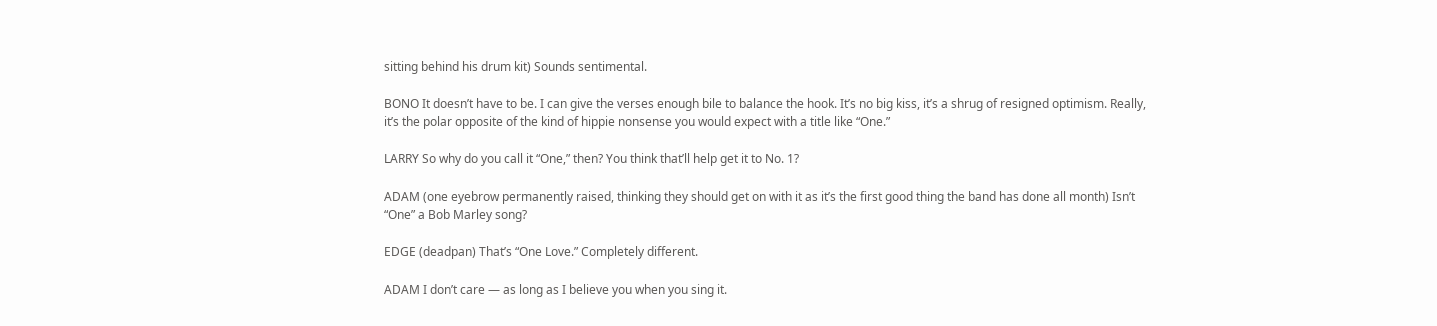sitting behind his drum kit) Sounds sentimental.

BONO It doesn’t have to be. I can give the verses enough bile to balance the hook. It’s no big kiss, it’s a shrug of resigned optimism. Really, it’s the polar opposite of the kind of hippie nonsense you would expect with a title like “One.”

LARRY So why do you call it “One,” then? You think that’ll help get it to No. 1?

ADAM (one eyebrow permanently raised, thinking they should get on with it as it’s the first good thing the band has done all month) Isn’t “One” a Bob Marley song?

EDGE (deadpan) That’s “One Love.” Completely different.

ADAM I don’t care — as long as I believe you when you sing it.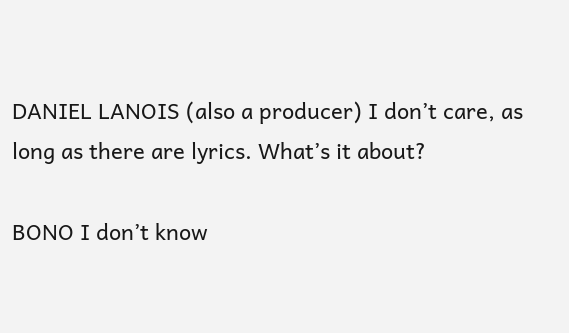DANIEL LANOIS (also a producer) I don’t care, as long as there are lyrics. What’s it about?

BONO I don’t know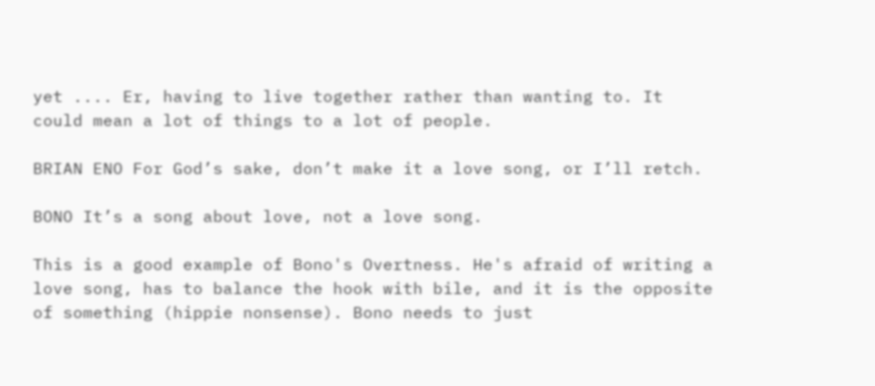yet .... Er, having to live together rather than wanting to. It could mean a lot of things to a lot of people.

BRIAN ENO For God’s sake, don’t make it a love song, or I’ll retch.

BONO It’s a song about love, not a love song.

This is a good example of Bono's Overtness. He's afraid of writing a love song, has to balance the hook with bile, and it is the opposite of something (hippie nonsense). Bono needs to just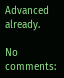Advanced already.

No comments: